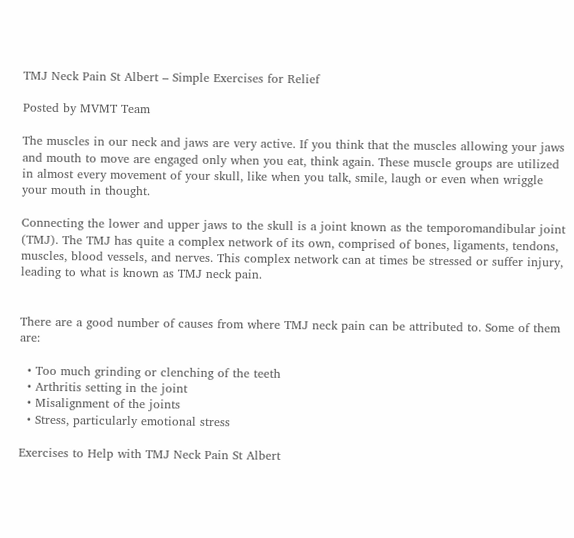TMJ Neck Pain St Albert – Simple Exercises for Relief

Posted by MVMT Team

The muscles in our neck and jaws are very active. If you think that the muscles allowing your jaws and mouth to move are engaged only when you eat, think again. These muscle groups are utilized in almost every movement of your skull, like when you talk, smile, laugh or even when wriggle your mouth in thought.

Connecting the lower and upper jaws to the skull is a joint known as the temporomandibular joint (TMJ). The TMJ has quite a complex network of its own, comprised of bones, ligaments, tendons, muscles, blood vessels, and nerves. This complex network can at times be stressed or suffer injury, leading to what is known as TMJ neck pain.


There are a good number of causes from where TMJ neck pain can be attributed to. Some of them are:

  • Too much grinding or clenching of the teeth
  • Arthritis setting in the joint
  • Misalignment of the joints
  • Stress, particularly emotional stress

Exercises to Help with TMJ Neck Pain St Albert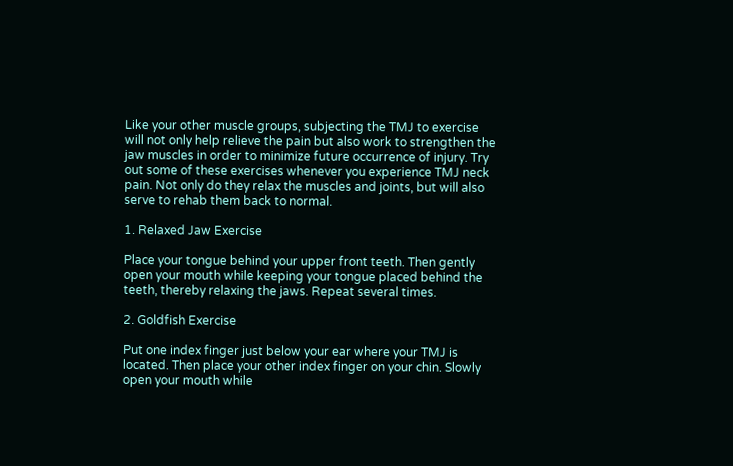Like your other muscle groups, subjecting the TMJ to exercise will not only help relieve the pain but also work to strengthen the jaw muscles in order to minimize future occurrence of injury. Try out some of these exercises whenever you experience TMJ neck pain. Not only do they relax the muscles and joints, but will also serve to rehab them back to normal.

1. Relaxed Jaw Exercise

Place your tongue behind your upper front teeth. Then gently open your mouth while keeping your tongue placed behind the teeth, thereby relaxing the jaws. Repeat several times.

2. Goldfish Exercise

Put one index finger just below your ear where your TMJ is located. Then place your other index finger on your chin. Slowly open your mouth while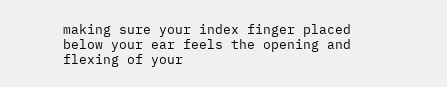making sure your index finger placed below your ear feels the opening and flexing of your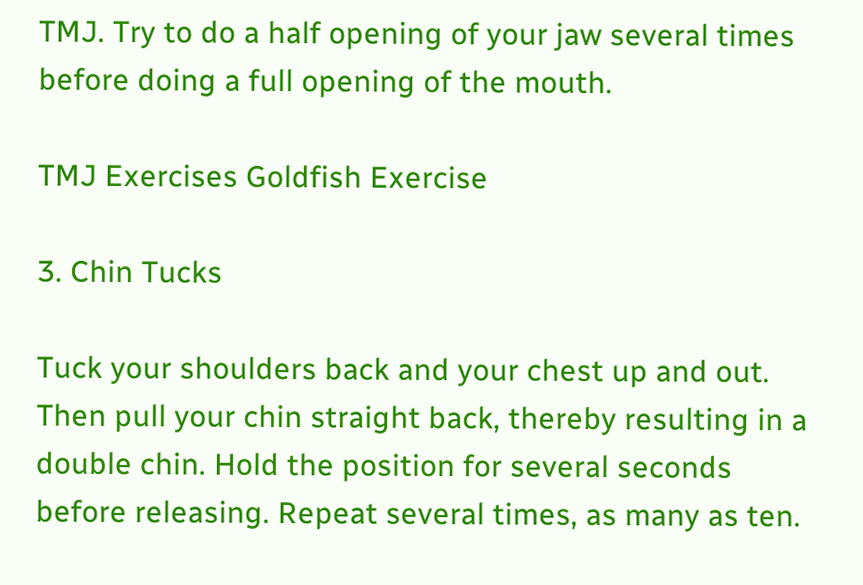TMJ. Try to do a half opening of your jaw several times before doing a full opening of the mouth.

TMJ Exercises Goldfish Exercise

3. Chin Tucks

Tuck your shoulders back and your chest up and out. Then pull your chin straight back, thereby resulting in a double chin. Hold the position for several seconds before releasing. Repeat several times, as many as ten.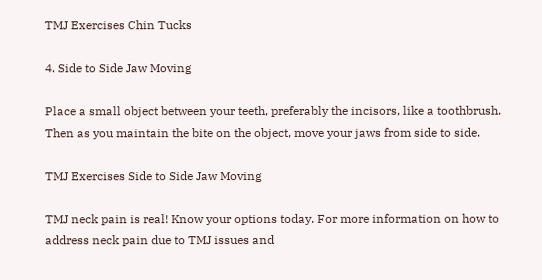TMJ Exercises Chin Tucks

4. Side to Side Jaw Moving

Place a small object between your teeth, preferably the incisors, like a toothbrush. Then as you maintain the bite on the object, move your jaws from side to side.

TMJ Exercises Side to Side Jaw Moving

TMJ neck pain is real! Know your options today. For more information on how to address neck pain due to TMJ issues and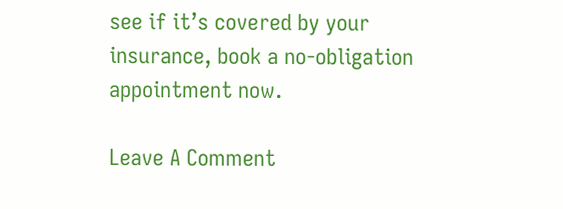see if it’s covered by your insurance, book a no-obligation appointment now.

Leave A Comment